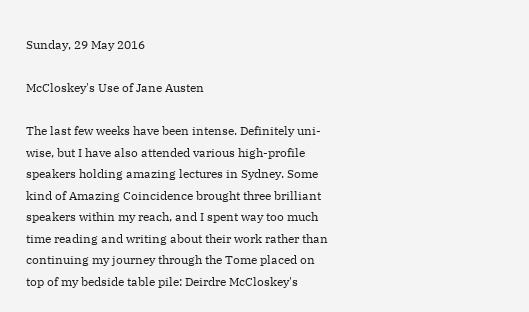Sunday, 29 May 2016

McCloskey's Use of Jane Austen

The last few weeks have been intense. Definitely uni-wise, but I have also attended various high-profile speakers holding amazing lectures in Sydney. Some kind of Amazing Coincidence brought three brilliant speakers within my reach, and I spent way too much time reading and writing about their work rather than continuing my journey through the Tome placed on top of my bedside table pile: Deirdre McCloskey's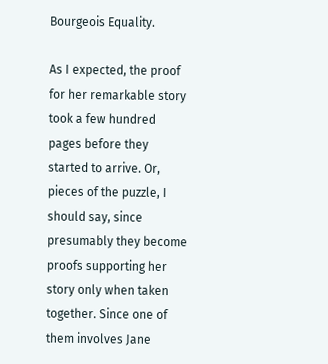Bourgeois Equality.

As I expected, the proof for her remarkable story took a few hundred pages before they started to arrive. Or, pieces of the puzzle, I should say, since presumably they become proofs supporting her story only when taken together. Since one of them involves Jane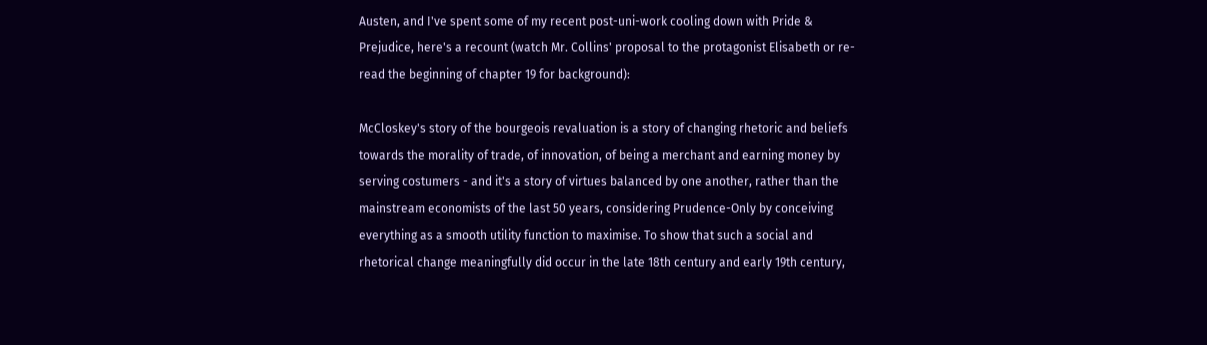Austen, and I've spent some of my recent post-uni-work cooling down with Pride & Prejudice, here's a recount (watch Mr. Collins' proposal to the protagonist Elisabeth or re-read the beginning of chapter 19 for background):

McCloskey's story of the bourgeois revaluation is a story of changing rhetoric and beliefs towards the morality of trade, of innovation, of being a merchant and earning money by serving costumers - and it's a story of virtues balanced by one another, rather than the mainstream economists of the last 50 years, considering Prudence-Only by conceiving everything as a smooth utility function to maximise. To show that such a social and rhetorical change meaningfully did occur in the late 18th century and early 19th century,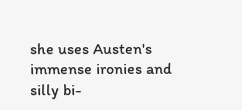she uses Austen's immense ironies and silly bi-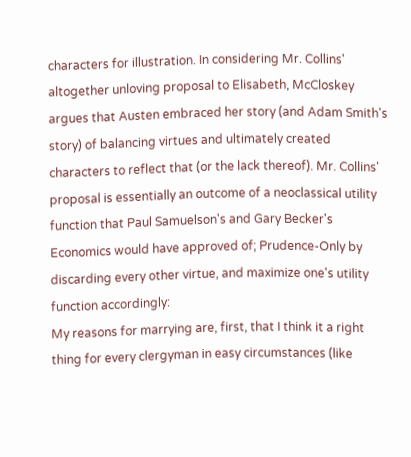characters for illustration. In considering Mr. Collins' altogether unloving proposal to Elisabeth, McCloskey argues that Austen embraced her story (and Adam Smith's story) of balancing virtues and ultimately created characters to reflect that (or the lack thereof). Mr. Collins' proposal is essentially an outcome of a neoclassical utility function that Paul Samuelson's and Gary Becker's Economics would have approved of; Prudence-Only by discarding every other virtue, and maximize one's utility function accordingly:
My reasons for marrying are, first, that I think it a right thing for every clergyman in easy circumstances (like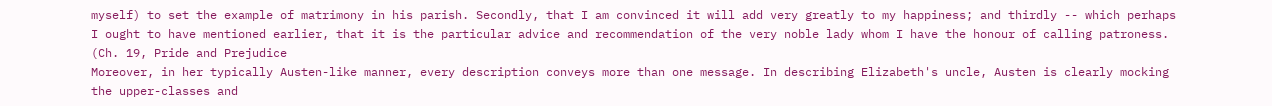myself) to set the example of matrimony in his parish. Secondly, that I am convinced it will add very greatly to my happiness; and thirdly -- which perhaps I ought to have mentioned earlier, that it is the particular advice and recommendation of the very noble lady whom I have the honour of calling patroness. (Ch. 19, Pride and Prejudice
Moreover, in her typically Austen-like manner, every description conveys more than one message. In describing Elizabeth's uncle, Austen is clearly mocking the upper-classes and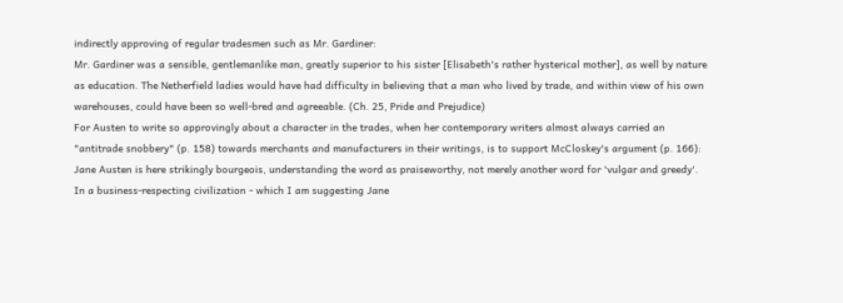indirectly approving of regular tradesmen such as Mr. Gardiner:
Mr. Gardiner was a sensible, gentlemanlike man, greatly superior to his sister [Elisabeth's rather hysterical mother], as well by nature as education. The Netherfield ladies would have had difficulty in believing that a man who lived by trade, and within view of his own warehouses, could have been so well-bred and agreeable. (Ch. 25, Pride and Prejudice)
For Austen to write so approvingly about a character in the trades, when her contemporary writers almost always carried an "antitrade snobbery" (p. 158) towards merchants and manufacturers in their writings, is to support McCloskey's argument (p. 166):
Jane Austen is here strikingly bourgeois, understanding the word as praiseworthy, not merely another word for 'vulgar and greedy'. In a business-respecting civilization - which I am suggesting Jane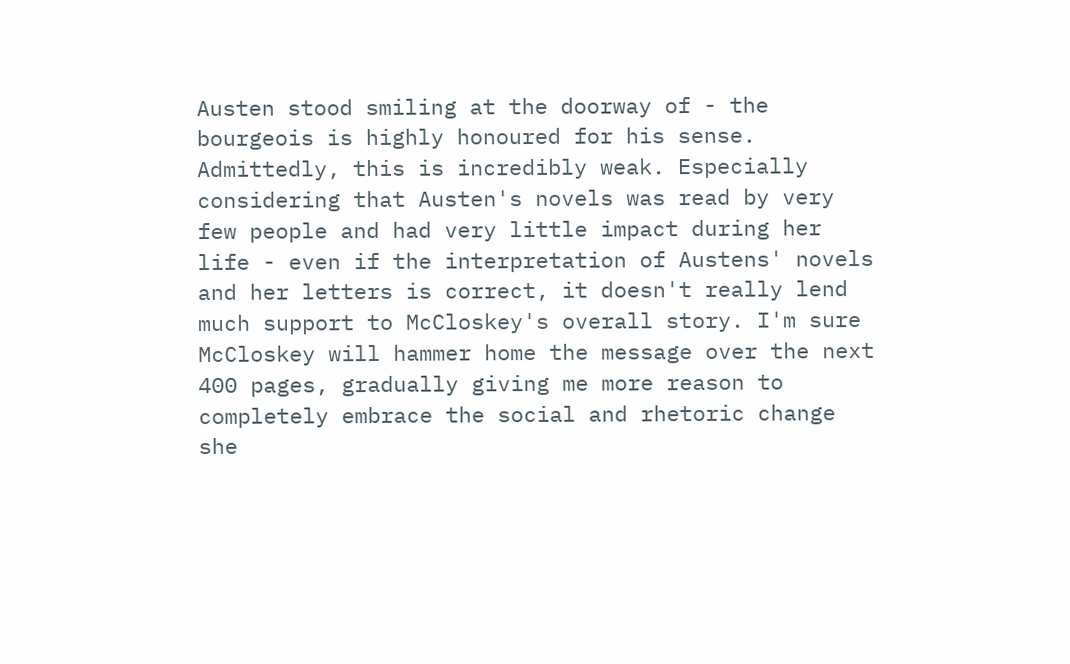Austen stood smiling at the doorway of - the bourgeois is highly honoured for his sense.
Admittedly, this is incredibly weak. Especially considering that Austen's novels was read by very few people and had very little impact during her life - even if the interpretation of Austens' novels and her letters is correct, it doesn't really lend much support to McCloskey's overall story. I'm sure McCloskey will hammer home the message over the next 400 pages, gradually giving me more reason to completely embrace the social and rhetoric change she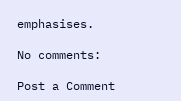emphasises.

No comments:

Post a Comment